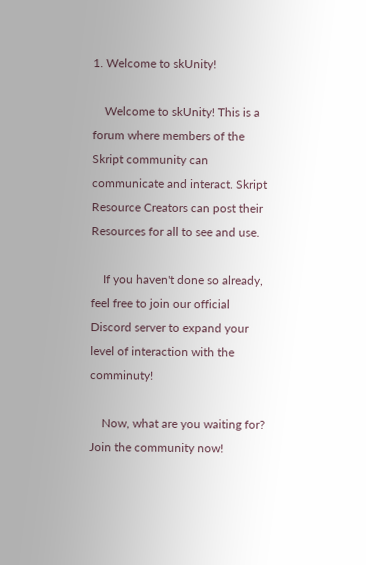1. Welcome to skUnity!

    Welcome to skUnity! This is a forum where members of the Skript community can communicate and interact. Skript Resource Creators can post their Resources for all to see and use.

    If you haven't done so already, feel free to join our official Discord server to expand your level of interaction with the comminuty!

    Now, what are you waiting for? Join the community now!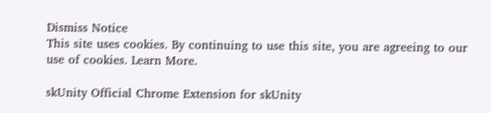Dismiss Notice
This site uses cookies. By continuing to use this site, you are agreeing to our use of cookies. Learn More.

skUnity Official Chrome Extension for skUnity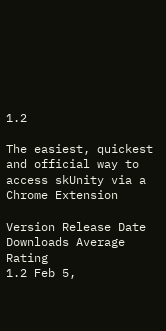1.2

The easiest, quickest and official way to access skUnity via a Chrome Extension

Version Release Date Downloads Average Rating
1.2 Feb 5,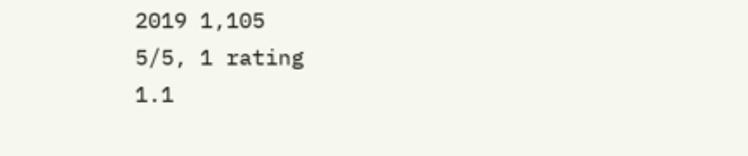2019 1,105
5/5, 1 rating
1.1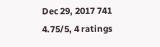Dec 29, 2017 741
4.75/5, 4 ratings